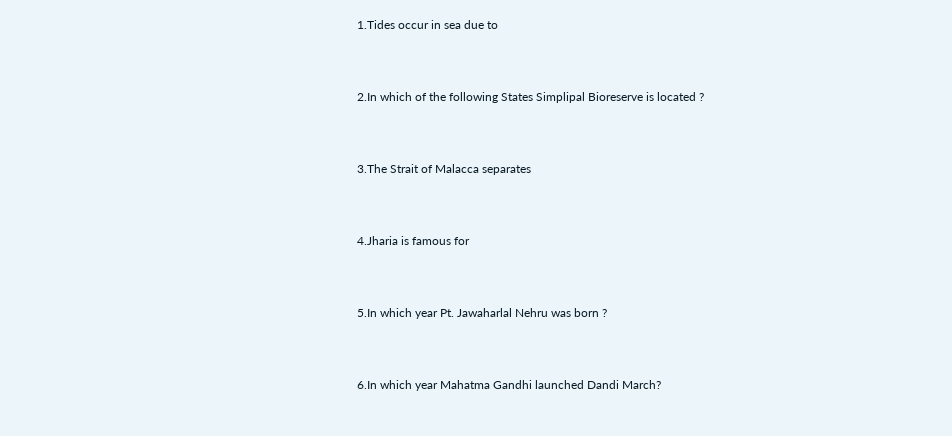1.Tides occur in sea due to


2.In which of the following States Simplipal Bioreserve is located ?


3.The Strait of Malacca separates


4.Jharia is famous for


5.In which year Pt. Jawaharlal Nehru was born ?


6.In which year Mahatma Gandhi launched Dandi March?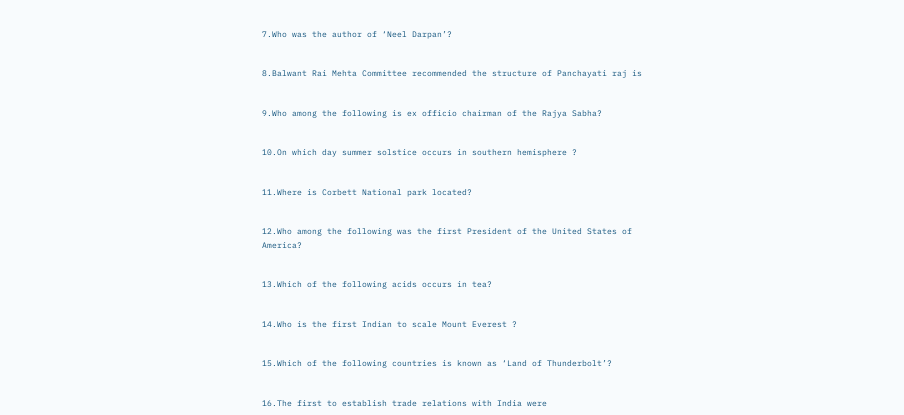7.Who was the author of ‘Neel Darpan’?


8.Balwant Rai Mehta Committee recommended the structure of Panchayati raj is


9.Who among the following is ex officio chairman of the Rajya Sabha?


10.On which day summer solstice occurs in southern hemisphere ?


11.Where is Corbett National park located?


12.Who among the following was the first President of the United States of America?


13.Which of the following acids occurs in tea?


14.Who is the first Indian to scale Mount Everest ?


15.Which of the following countries is known as ‘Land of Thunderbolt’?


16.The first to establish trade relations with India were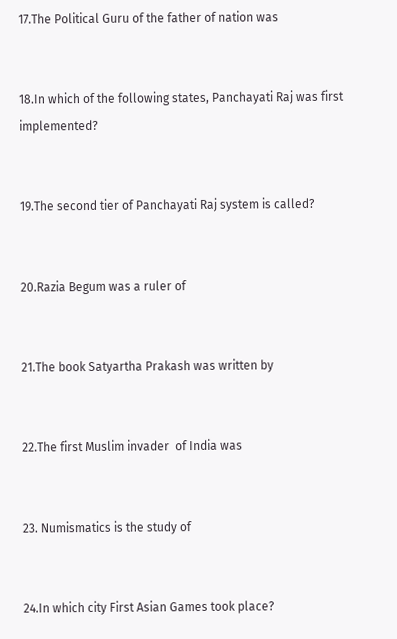17.The Political Guru of the father of nation was


18.In which of the following states, Panchayati Raj was first implemented?


19.The second tier of Panchayati Raj system is called?


20.Razia Begum was a ruler of


21.The book Satyartha Prakash was written by


22.The first Muslim invader  of India was


23. Numismatics is the study of


24.In which city First Asian Games took place?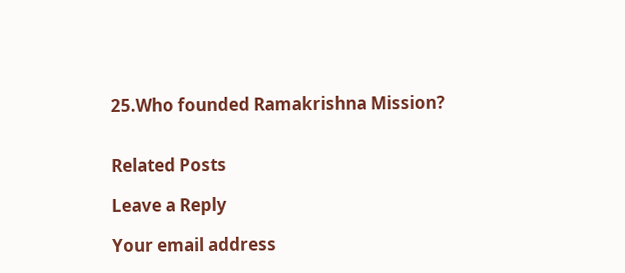25.Who founded Ramakrishna Mission?


Related Posts

Leave a Reply

Your email address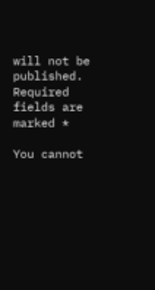will not be published. Required fields are marked *

You cannot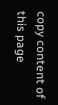copy content of this page